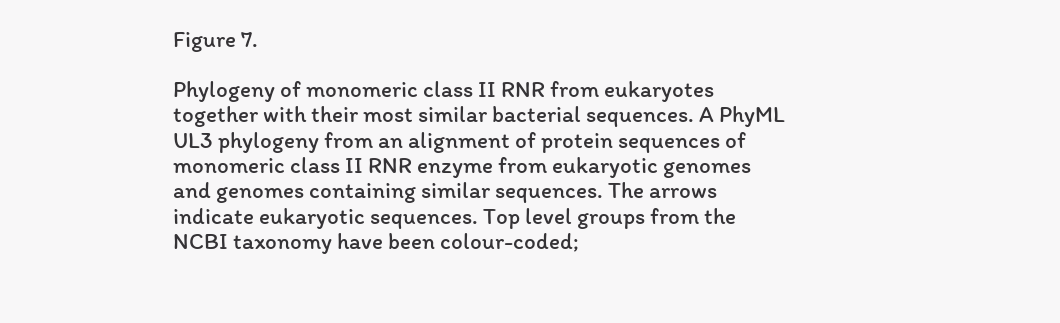Figure 7.

Phylogeny of monomeric class II RNR from eukaryotes together with their most similar bacterial sequences. A PhyML UL3 phylogeny from an alignment of protein sequences of monomeric class II RNR enzyme from eukaryotic genomes and genomes containing similar sequences. The arrows indicate eukaryotic sequences. Top level groups from the NCBI taxonomy have been colour-coded;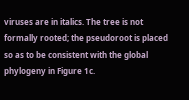viruses are in italics. The tree is not formally rooted; the pseudoroot is placed so as to be consistent with the global phylogeny in Figure 1c.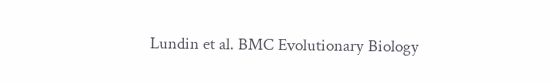Lundin et al. BMC Evolutionary Biology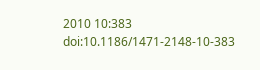2010 10:383   doi:10.1186/1471-2148-10-383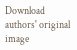Download authors' original image